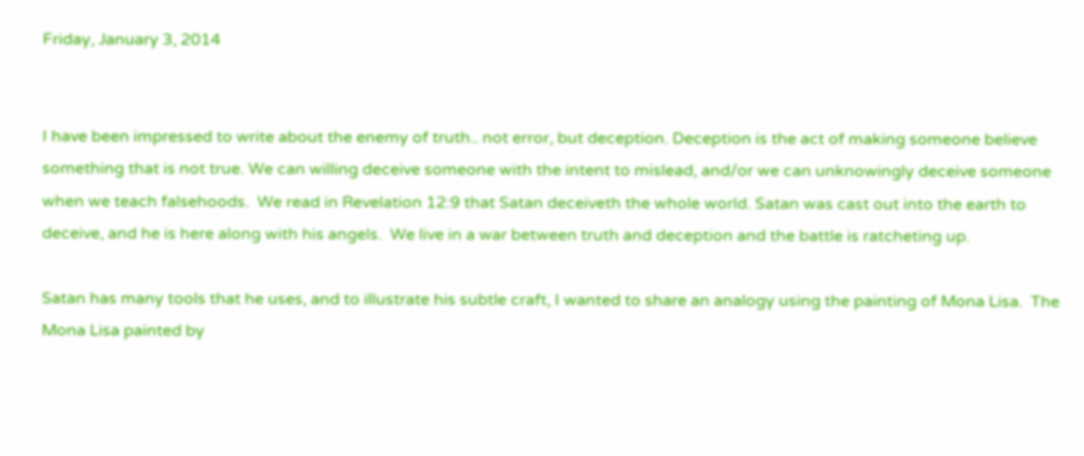Friday, January 3, 2014


I have been impressed to write about the enemy of truth.. not error, but deception. Deception is the act of making someone believe something that is not true. We can willing deceive someone with the intent to mislead, and/or we can unknowingly deceive someone when we teach falsehoods.  We read in Revelation 12:9 that Satan deceiveth the whole world. Satan was cast out into the earth to deceive, and he is here along with his angels.  We live in a war between truth and deception and the battle is ratcheting up.

Satan has many tools that he uses, and to illustrate his subtle craft, I wanted to share an analogy using the painting of Mona Lisa.  The Mona Lisa painted by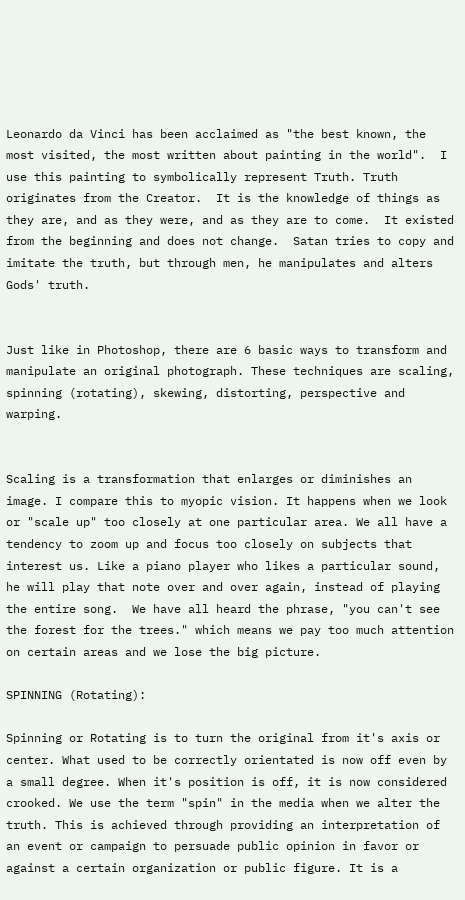Leonardo da Vinci has been acclaimed as "the best known, the most visited, the most written about painting in the world".  I use this painting to symbolically represent Truth. Truth originates from the Creator.  It is the knowledge of things as they are, and as they were, and as they are to come.  It existed from the beginning and does not change.  Satan tries to copy and imitate the truth, but through men, he manipulates and alters Gods' truth.


Just like in Photoshop, there are 6 basic ways to transform and manipulate an original photograph. These techniques are scaling, spinning (rotating), skewing, distorting, perspective and warping.


Scaling is a transformation that enlarges or diminishes an image. I compare this to myopic vision. It happens when we look or "scale up" too closely at one particular area. We all have a tendency to zoom up and focus too closely on subjects that interest us. Like a piano player who likes a particular sound, he will play that note over and over again, instead of playing the entire song.  We have all heard the phrase, "you can't see the forest for the trees." which means we pay too much attention on certain areas and we lose the big picture.

SPINNING (Rotating):

Spinning or Rotating is to turn the original from it's axis or center. What used to be correctly orientated is now off even by a small degree. When it's position is off, it is now considered crooked. We use the term "spin" in the media when we alter the truth. This is achieved through providing an interpretation of an event or campaign to persuade public opinion in favor or against a certain organization or public figure. It is a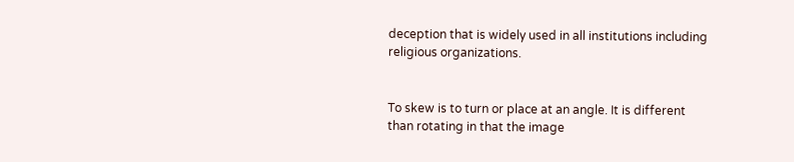deception that is widely used in all institutions including religious organizations.


To skew is to turn or place at an angle. It is different than rotating in that the image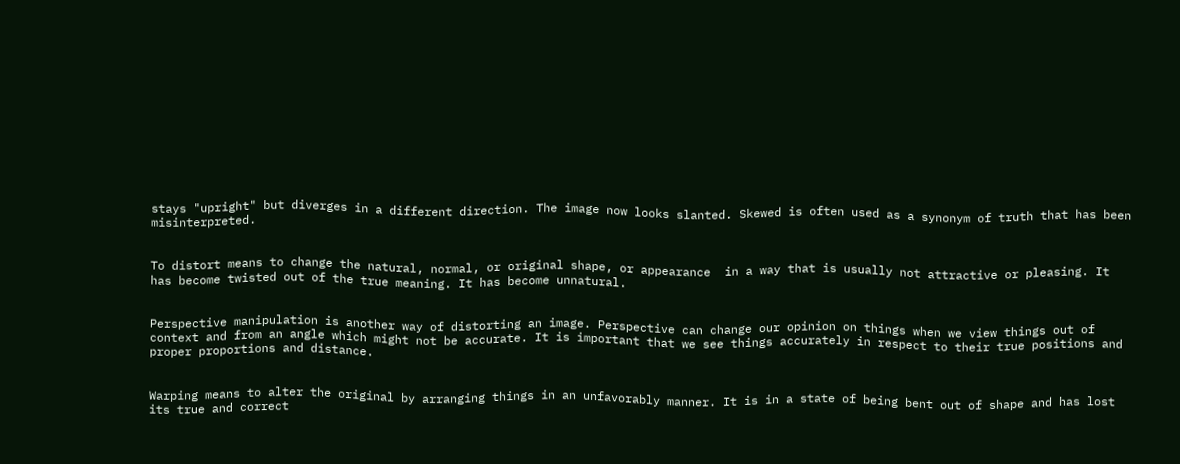stays "upright" but diverges in a different direction. The image now looks slanted. Skewed is often used as a synonym of truth that has been misinterpreted.


To distort means to change the natural, normal, or original shape, or appearance  in a way that is usually not attractive or pleasing. It has become twisted out of the true meaning. It has become unnatural.


Perspective manipulation is another way of distorting an image. Perspective can change our opinion on things when we view things out of context and from an angle which might not be accurate. It is important that we see things accurately in respect to their true positions and proper proportions and distance.


Warping means to alter the original by arranging things in an unfavorably manner. It is in a state of being bent out of shape and has lost its true and correct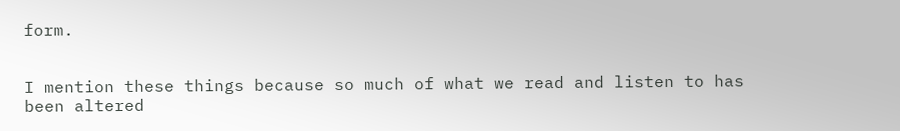form.


I mention these things because so much of what we read and listen to has been altered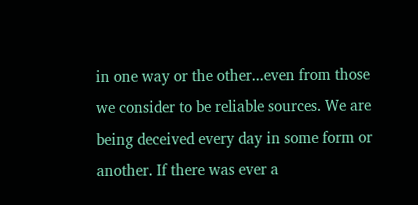in one way or the other...even from those we consider to be reliable sources. We are being deceived every day in some form or another. If there was ever a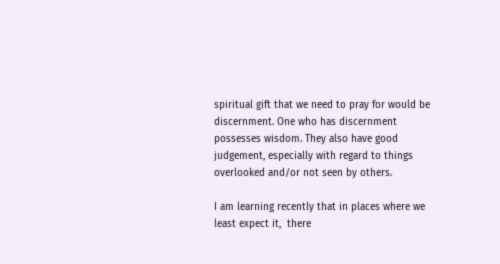spiritual gift that we need to pray for would be discernment. One who has discernment possesses wisdom. They also have good judgement, especially with regard to things overlooked and/or not seen by others.

I am learning recently that in places where we least expect it,  there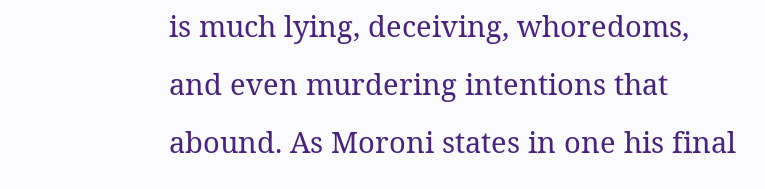is much lying, deceiving, whoredoms, and even murdering intentions that abound. As Moroni states in one his final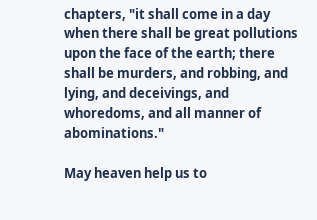chapters, "it shall come in a day when there shall be great pollutions upon the face of the earth; there shall be murders, and robbing, and lying, and deceivings, and whoredoms, and all manner of abominations."

May heaven help us to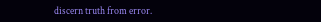discern truth from error.